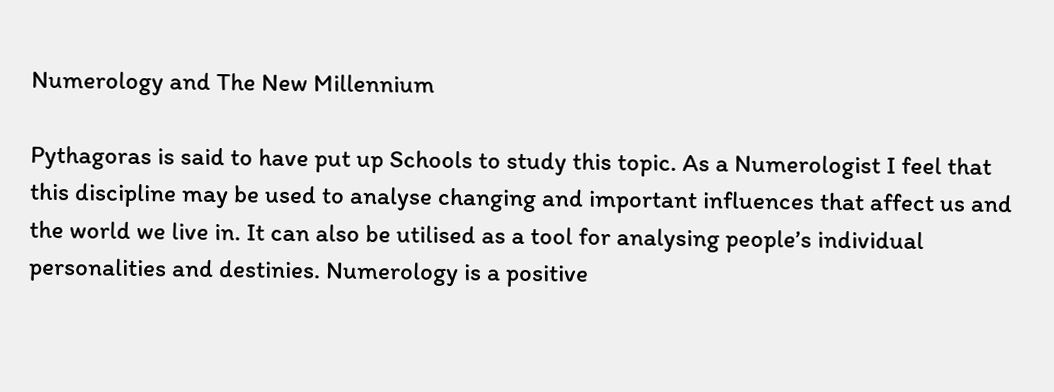Numerology and The New Millennium

Pythagoras is said to have put up Schools to study this topic. As a Numerologist I feel that this discipline may be used to analyse changing and important influences that affect us and the world we live in. It can also be utilised as a tool for analysing people’s individual personalities and destinies. Numerology is a positive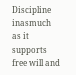Discipline inasmuch as it supports free will and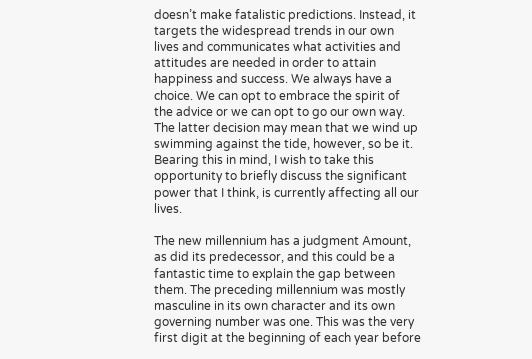doesn’t make fatalistic predictions. Instead, it targets the widespread trends in our own lives and communicates what activities and attitudes are needed in order to attain happiness and success. We always have a choice. We can opt to embrace the spirit of the advice or we can opt to go our own way. The latter decision may mean that we wind up swimming against the tide, however, so be it. Bearing this in mind, I wish to take this opportunity to briefly discuss the significant power that I think, is currently affecting all our lives.

The new millennium has a judgment Amount, as did its predecessor, and this could be a fantastic time to explain the gap between them. The preceding millennium was mostly masculine in its own character and its own governing number was one. This was the very first digit at the beginning of each year before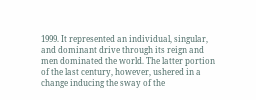1999. It represented an individual, singular, and dominant drive through its reign and men dominated the world. The latter portion of the last century, however, ushered in a change inducing the sway of the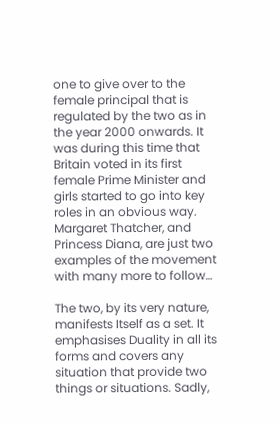one to give over to the female principal that is regulated by the two as in the year 2000 onwards. It was during this time that Britain voted in its first female Prime Minister and girls started to go into key roles in an obvious way. Margaret Thatcher, and Princess Diana, are just two examples of the movement with many more to follow…

The two, by its very nature, manifests Itself as a set. It emphasises Duality in all its forms and covers any situation that provide two things or situations. Sadly,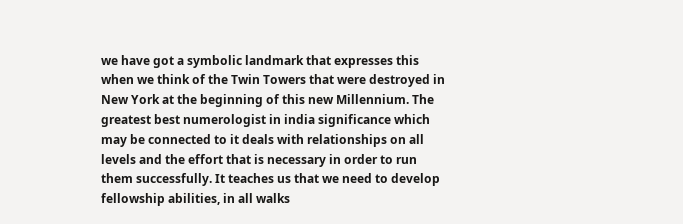we have got a symbolic landmark that expresses this when we think of the Twin Towers that were destroyed in New York at the beginning of this new Millennium. The greatest best numerologist in india significance which may be connected to it deals with relationships on all levels and the effort that is necessary in order to run them successfully. It teaches us that we need to develop fellowship abilities, in all walks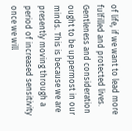of life, if we want to lead more fulfilled and protected lives. Gentleness and consideration ought to be uppermost in our minds. This is because we are presently moving through a period of increased sensitivity once we will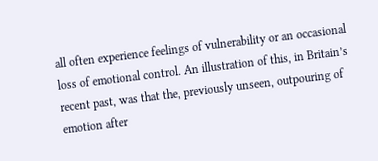all often experience feelings of vulnerability or an occasional loss of emotional control. An illustration of this, in Britain’s recent past, was that the, previously unseen, outpouring of emotion after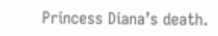Princess Diana’s death.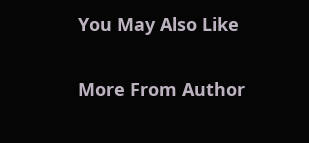You May Also Like

More From Author